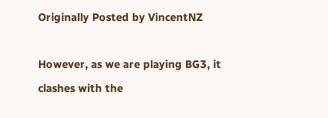Originally Posted by VincentNZ

However, as we are playing BG3, it clashes with the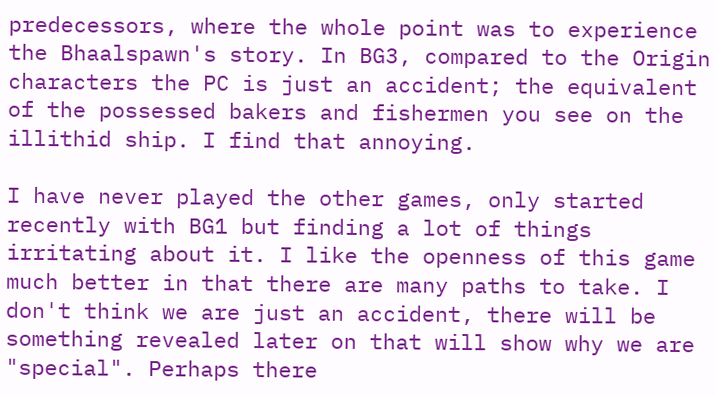predecessors, where the whole point was to experience the Bhaalspawn's story. In BG3, compared to the Origin characters the PC is just an accident; the equivalent of the possessed bakers and fishermen you see on the illithid ship. I find that annoying.

I have never played the other games, only started recently with BG1 but finding a lot of things irritating about it. I like the openness of this game much better in that there are many paths to take. I don't think we are just an accident, there will be something revealed later on that will show why we are "special". Perhaps there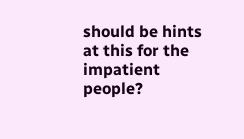should be hints at this for the impatient people?